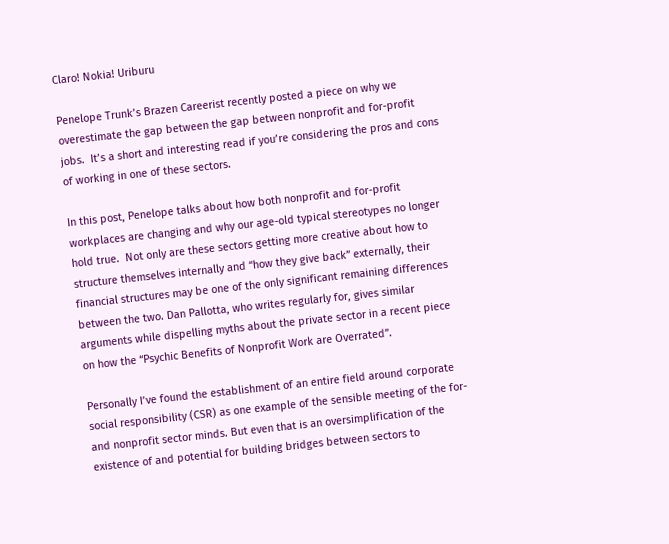Claro! Nokia! Uriburu

Penelope Trunk’s Brazen Careerist recently posted a piece on why we overestimate the gap between the gap between nonprofit and for-profit jobs.  It’s a short and interesting read if you’re considering the pros and cons of working in one of these sectors.

In this post, Penelope talks about how both nonprofit and for-profit workplaces are changing and why our age-old typical stereotypes no longer hold true.  Not only are these sectors getting more creative about how to structure themselves internally and “how they give back” externally, their financial structures may be one of the only significant remaining differences between the two. Dan Pallotta, who writes regularly for, gives similar arguments while dispelling myths about the private sector in a recent piece on how the “Psychic Benefits of Nonprofit Work are Overrated”.

Personally I’ve found the establishment of an entire field around corporate social responsibility (CSR) as one example of the sensible meeting of the for- and nonprofit sector minds. But even that is an oversimplification of the existence of and potential for building bridges between sectors to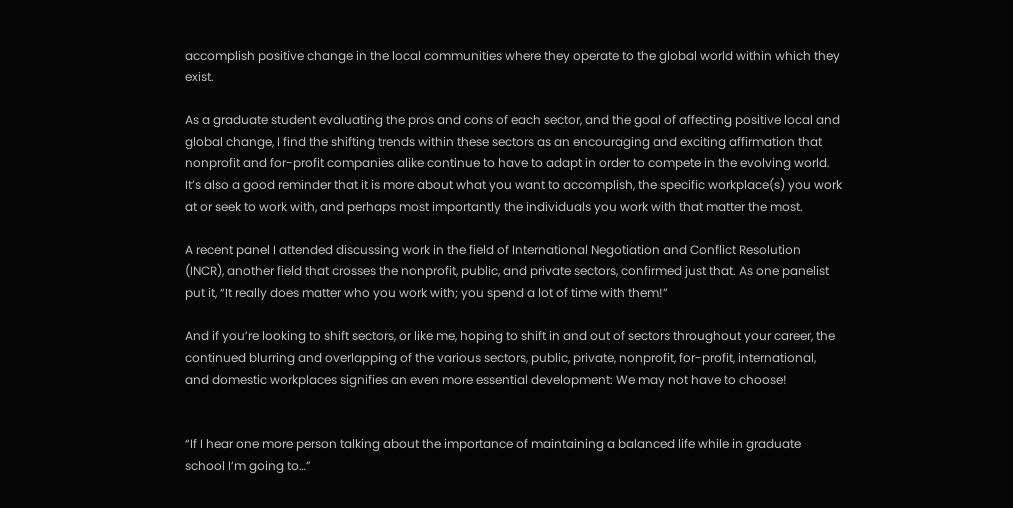accomplish positive change in the local communities where they operate to the global world within which they exist.

As a graduate student evaluating the pros and cons of each sector, and the goal of affecting positive local and global change, I find the shifting trends within these sectors as an encouraging and exciting affirmation that nonprofit and for-profit companies alike continue to have to adapt in order to compete in the evolving world.  It’s also a good reminder that it is more about what you want to accomplish, the specific workplace(s) you work at or seek to work with, and perhaps most importantly the individuals you work with that matter the most.

A recent panel I attended discussing work in the field of International Negotiation and Conflict Resolution (INCR), another field that crosses the nonprofit, public, and private sectors, confirmed just that. As one panelist put it, “It really does matter who you work with; you spend a lot of time with them!”

And if you’re looking to shift sectors, or like me, hoping to shift in and out of sectors throughout your career, the continued blurring and overlapping of the various sectors, public, private, nonprofit, for-profit, international, and domestic workplaces signifies an even more essential development: We may not have to choose!


“If I hear one more person talking about the importance of maintaining a balanced life while in graduate school I’m going to…”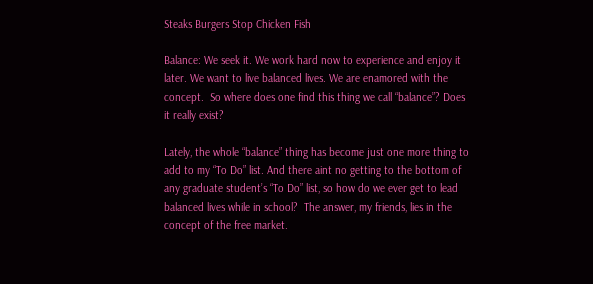Steaks Burgers Stop Chicken Fish

Balance: We seek it. We work hard now to experience and enjoy it later. We want to live balanced lives. We are enamored with the concept.  So where does one find this thing we call “balance”? Does it really exist?

Lately, the whole “balance” thing has become just one more thing to add to my “To Do” list. And there aint no getting to the bottom of any graduate student’s “To Do” list, so how do we ever get to lead balanced lives while in school?  The answer, my friends, lies in the concept of the free market.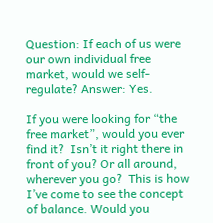Question: If each of us were our own individual free market, would we self-regulate? Answer: Yes.

If you were looking for “the free market”, would you ever find it?  Isn’t it right there in front of you? Or all around, wherever you go?  This is how I’ve come to see the concept of balance. Would you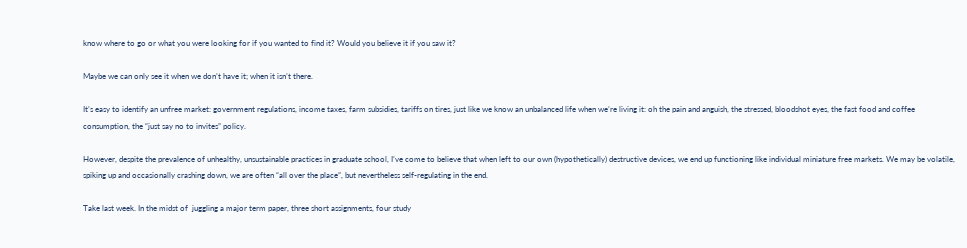know where to go or what you were looking for if you wanted to find it? Would you believe it if you saw it?

Maybe we can only see it when we don’t have it; when it isn’t there.

It’s easy to identify an unfree market: government regulations, income taxes, farm subsidies, tariffs on tires, just like we know an unbalanced life when we’re living it: oh the pain and anguish, the stressed, bloodshot eyes, the fast food and coffee consumption, the “just say no to invites” policy.

However, despite the prevalence of unhealthy, unsustainable practices in graduate school, I’ve come to believe that when left to our own (hypothetically) destructive devices, we end up functioning like individual miniature free markets. We may be volatile, spiking up and occasionally crashing down, we are often “all over the place”, but nevertheless self-regulating in the end.

Take last week. In the midst of  juggling a major term paper, three short assignments, four study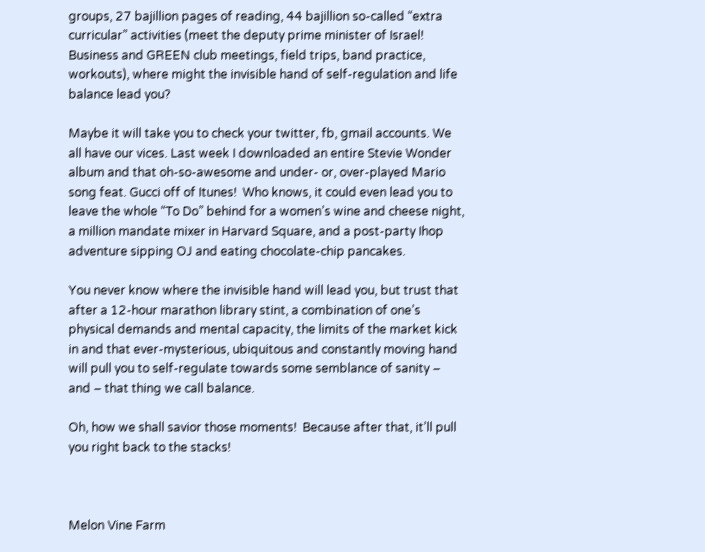groups, 27 bajillion pages of reading, 44 bajillion so-called “extra curricular” activities (meet the deputy prime minister of Israel! Business and GREEN club meetings, field trips, band practice, workouts), where might the invisible hand of self-regulation and life balance lead you?

Maybe it will take you to check your twitter, fb, gmail accounts. We all have our vices. Last week I downloaded an entire Stevie Wonder album and that oh-so-awesome and under- or, over-played Mario song feat. Gucci off of Itunes!  Who knows, it could even lead you to leave the whole “To Do” behind for a women’s wine and cheese night, a million mandate mixer in Harvard Square, and a post-party Ihop adventure sipping OJ and eating chocolate-chip pancakes.

You never know where the invisible hand will lead you, but trust that after a 12-hour marathon library stint, a combination of one’s physical demands and mental capacity, the limits of the market kick in and that ever-mysterious, ubiquitous and constantly moving hand will pull you to self-regulate towards some semblance of sanity – and – that thing we call balance.

Oh, how we shall savior those moments!  Because after that, it’ll pull you right back to the stacks!



Melon Vine Farm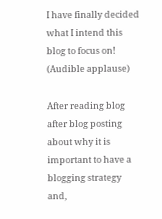I have finally decided what I intend this blog to focus on!  (Audible applause)

After reading blog after blog posting about why it is important to have a blogging strategy and,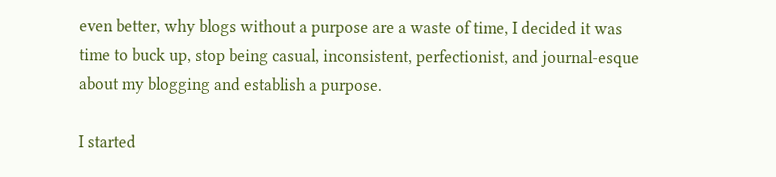even better, why blogs without a purpose are a waste of time, I decided it was time to buck up, stop being casual, inconsistent, perfectionist, and journal-esque about my blogging and establish a purpose.

I started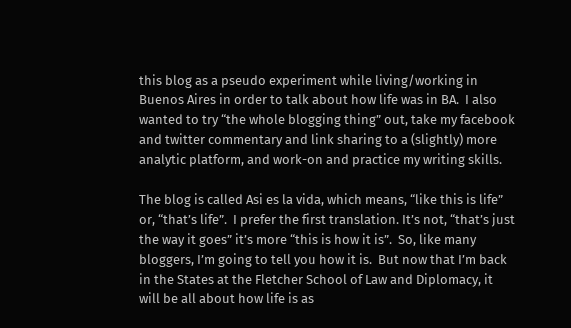this blog as a pseudo experiment while living/working in Buenos Aires in order to talk about how life was in BA.  I also wanted to try “the whole blogging thing” out, take my facebook and twitter commentary and link sharing to a (slightly) more analytic platform, and work-on and practice my writing skills.

The blog is called Asi es la vida, which means, “like this is life” or, “that’s life”.  I prefer the first translation. It’s not, “that’s just the way it goes” it’s more “this is how it is”.  So, like many bloggers, I’m going to tell you how it is.  But now that I’m back in the States at the Fletcher School of Law and Diplomacy, it will be all about how life is as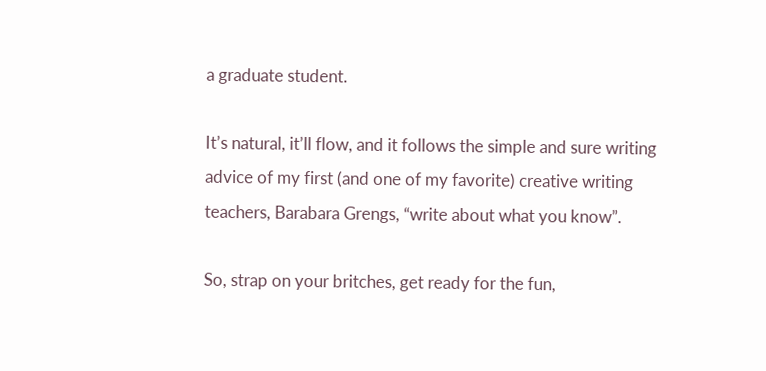a graduate student.

It’s natural, it’ll flow, and it follows the simple and sure writing advice of my first (and one of my favorite) creative writing teachers, Barabara Grengs, “write about what you know”.

So, strap on your britches, get ready for the fun,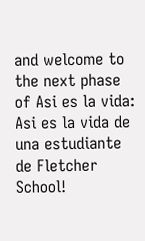and welcome to the next phase of Asi es la vida: Asi es la vida de una estudiante de Fletcher School!